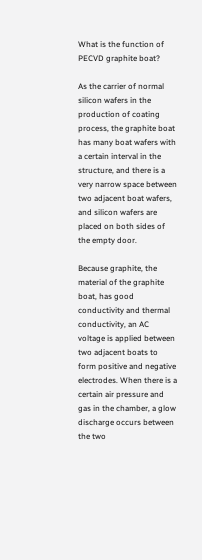What is the function of PECVD graphite boat?

As the carrier of normal silicon wafers in the production of coating process, the graphite boat has many boat wafers with a certain interval in the structure, and there is a very narrow space between two adjacent boat wafers, and silicon wafers are placed on both sides of the empty door.

Because graphite, the material of the graphite boat, has good conductivity and thermal conductivity, an AC voltage is applied between two adjacent boats to form positive and negative electrodes. When there is a certain air pressure and gas in the chamber, a glow discharge occurs between the two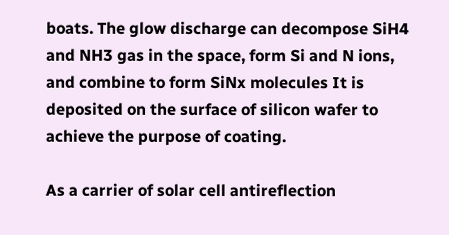boats. The glow discharge can decompose SiH4 and NH3 gas in the space, form Si and N ions, and combine to form SiNx molecules It is deposited on the surface of silicon wafer to achieve the purpose of coating.

As a carrier of solar cell antireflection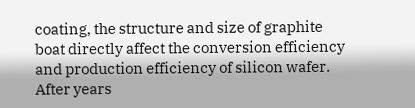coating, the structure and size of graphite boat directly affect the conversion efficiency and production efficiency of silicon wafer. After years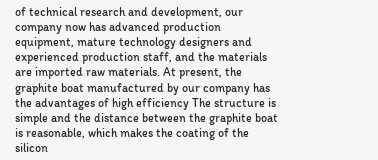of technical research and development, our company now has advanced production equipment, mature technology designers and experienced production staff, and the materials are imported raw materials. At present, the graphite boat manufactured by our company has the advantages of high efficiency The structure is simple and the distance between the graphite boat is reasonable, which makes the coating of the silicon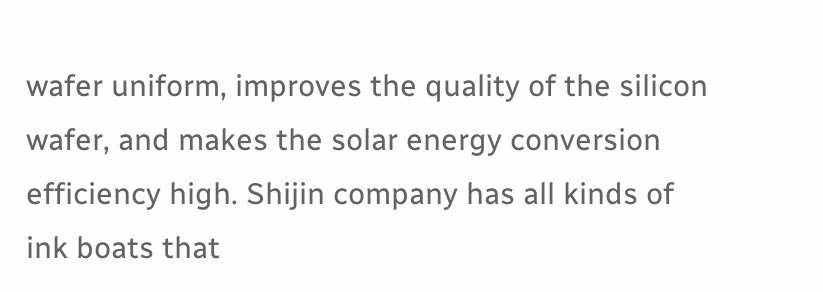wafer uniform, improves the quality of the silicon wafer, and makes the solar energy conversion efficiency high. Shijin company has all kinds of ink boats that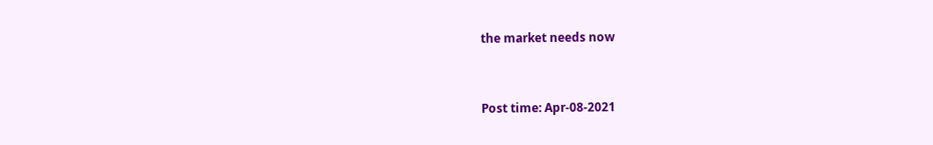the market needs now


Post time: Apr-08-2021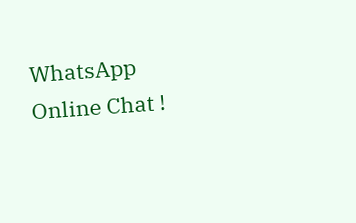WhatsApp Online Chat !